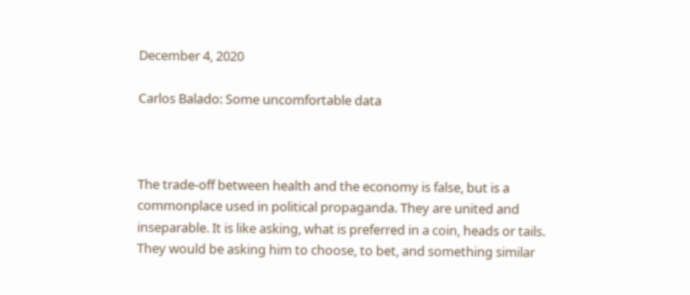December 4, 2020

Carlos Balado: Some uncomfortable data



The trade-off between health and the economy is false, but is a commonplace used in political propaganda. They are united and inseparable. It is like asking, what is preferred in a coin, heads or tails. They would be asking him to choose, to bet, and something similar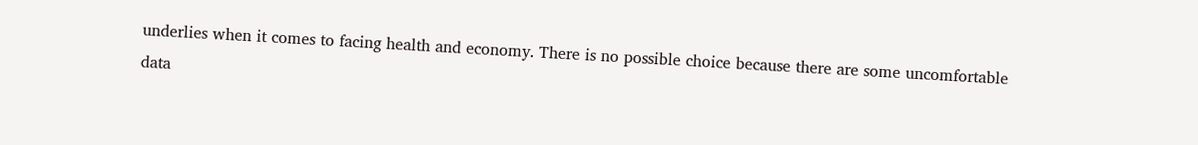underlies when it comes to facing health and economy. There is no possible choice because there are some uncomfortable data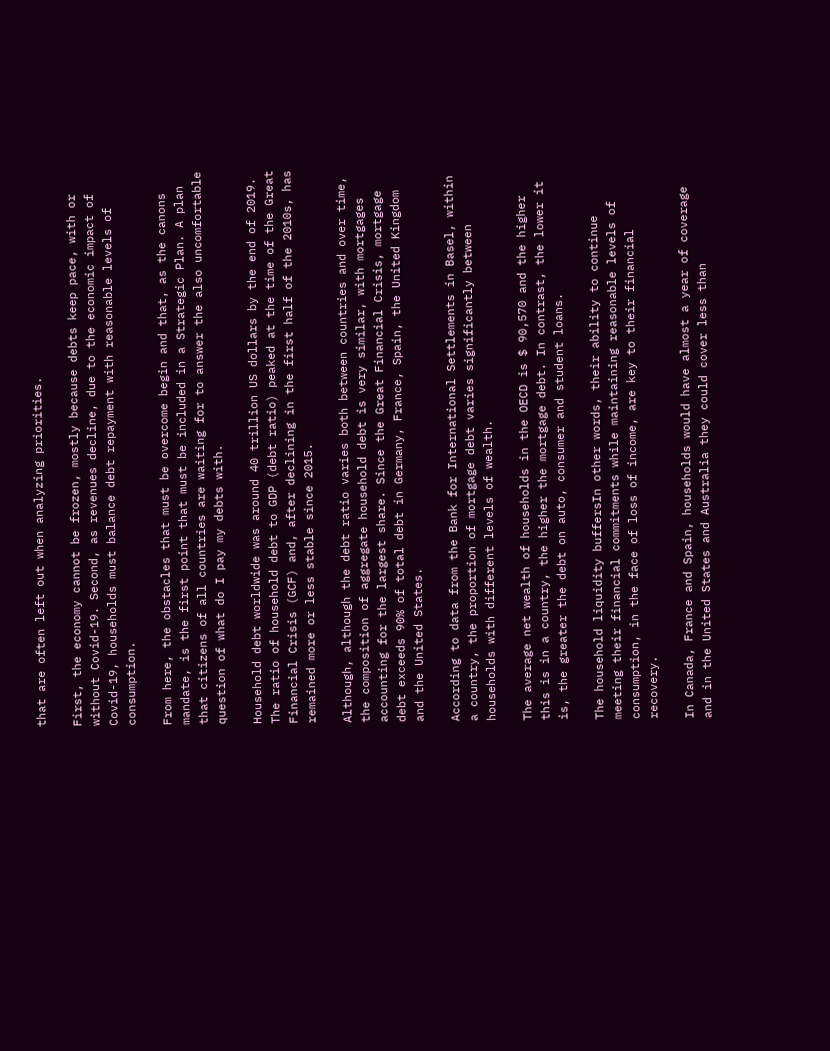that are often left out when analyzing priorities.

First, the economy cannot be frozen, mostly because debts keep pace, with or without Covid-19. Second, as revenues decline, due to the economic impact of Covid-19, households must balance debt repayment with reasonable levels of consumption.

From here, the obstacles that must be overcome begin and that, as the canons mandate, is the first point that must be included in a Strategic Plan. A plan that citizens of all countries are waiting for to answer the also uncomfortable question of what do I pay my debts with.

Household debt worldwide was around 40 trillion US dollars by the end of 2019. The ratio of household debt to GDP (debt ratio) peaked at the time of the Great Financial Crisis (GCF) and, after declining in the first half of the 2010s, has remained more or less stable since 2015.

Although, although the debt ratio varies both between countries and over time, the composition of aggregate household debt is very similar, with mortgages accounting for the largest share. Since the Great Financial Crisis, mortgage debt exceeds 90% of total debt in Germany, France, Spain, the United Kingdom and the United States.

According to data from the Bank for International Settlements in Basel, within a country, the proportion of mortgage debt varies significantly between households with different levels of wealth.

The average net wealth of households in the OECD is $ 90,570 and the higher this is in a country, the higher the mortgage debt. In contrast, the lower it is, the greater the debt on auto, consumer and student loans.

The household liquidity buffersIn other words, their ability to continue meeting their financial commitments while maintaining reasonable levels of consumption, in the face of loss of income, are key to their financial recovery.

In Canada, France and Spain, households would have almost a year of coverage and in the United States and Australia they could cover less than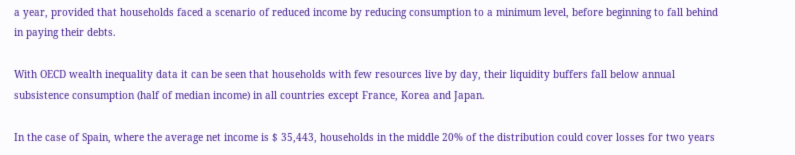a year, provided that households faced a scenario of reduced income by reducing consumption to a minimum level, before beginning to fall behind in paying their debts.

With OECD wealth inequality data it can be seen that households with few resources live by day, their liquidity buffers fall below annual subsistence consumption (half of median income) in all countries except France, Korea and Japan.

In the case of Spain, where the average net income is $ 35,443, households in the middle 20% of the distribution could cover losses for two years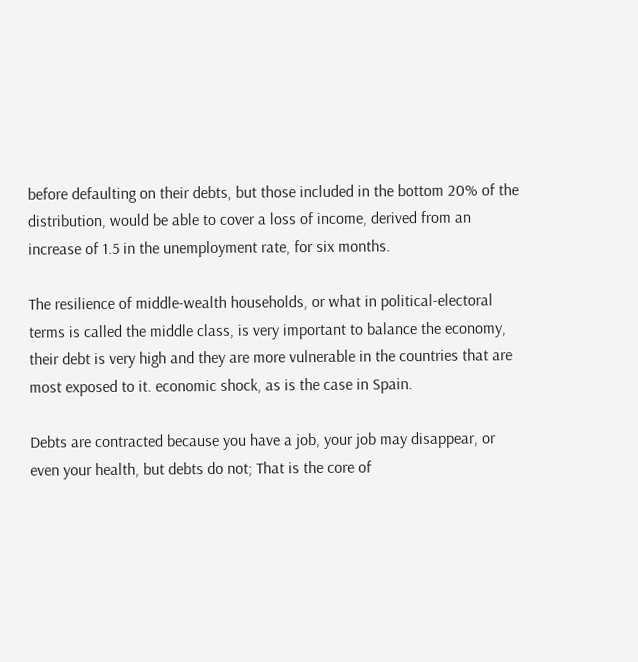before defaulting on their debts, but those included in the bottom 20% of the distribution, would be able to cover a loss of income, derived from an increase of 1.5 in the unemployment rate, for six months.

The resilience of middle-wealth households, or what in political-electoral terms is called the middle class, is very important to balance the economy, their debt is very high and they are more vulnerable in the countries that are most exposed to it. economic shock, as is the case in Spain.

Debts are contracted because you have a job, your job may disappear, or even your health, but debts do not; That is the core of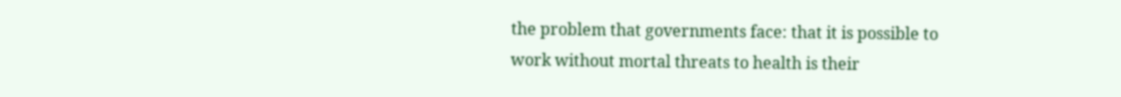the problem that governments face: that it is possible to work without mortal threats to health is their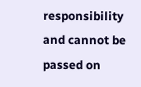responsibility and cannot be passed on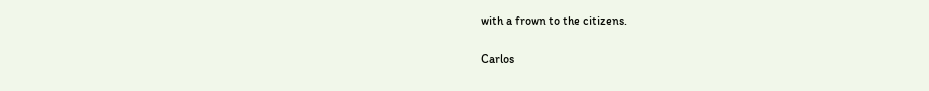with a frown to the citizens.

Carlos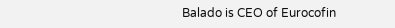Balado is CEO of Eurocofin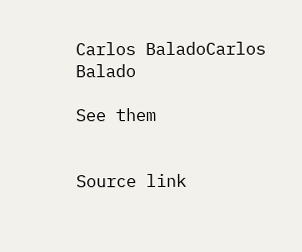Carlos BaladoCarlos Balado

See them


Source link